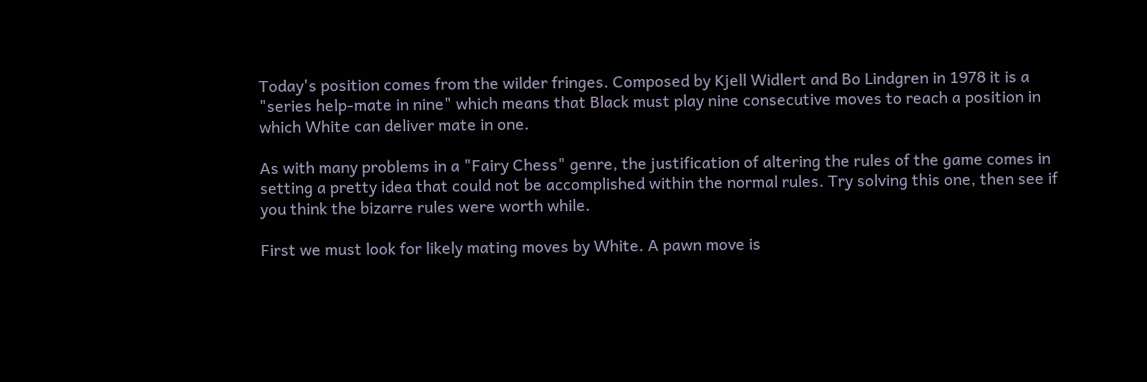Today's position comes from the wilder fringes. Composed by Kjell Widlert and Bo Lindgren in 1978 it is a "series help-mate in nine" which means that Black must play nine consecutive moves to reach a position in which White can deliver mate in one.

As with many problems in a "Fairy Chess" genre, the justification of altering the rules of the game comes in setting a pretty idea that could not be accomplished within the normal rules. Try solving this one, then see if you think the bizarre rules were worth while.

First we must look for likely mating moves by White. A pawn move is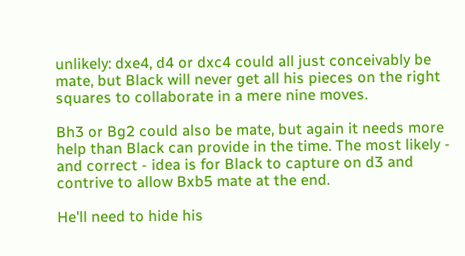unlikely: dxe4, d4 or dxc4 could all just conceivably be mate, but Black will never get all his pieces on the right squares to collaborate in a mere nine moves.

Bh3 or Bg2 could also be mate, but again it needs more help than Black can provide in the time. The most likely - and correct - idea is for Black to capture on d3 and contrive to allow Bxb5 mate at the end.

He'll need to hide his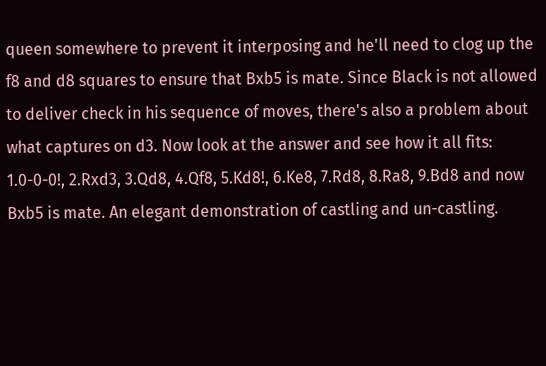queen somewhere to prevent it interposing and he'll need to clog up the f8 and d8 squares to ensure that Bxb5 is mate. Since Black is not allowed to deliver check in his sequence of moves, there's also a problem about what captures on d3. Now look at the answer and see how it all fits: 1.0-0-0!, 2.Rxd3, 3.Qd8, 4.Qf8, 5.Kd8!, 6.Ke8, 7.Rd8, 8.Ra8, 9.Bd8 and now Bxb5 is mate. An elegant demonstration of castling and un-castling.